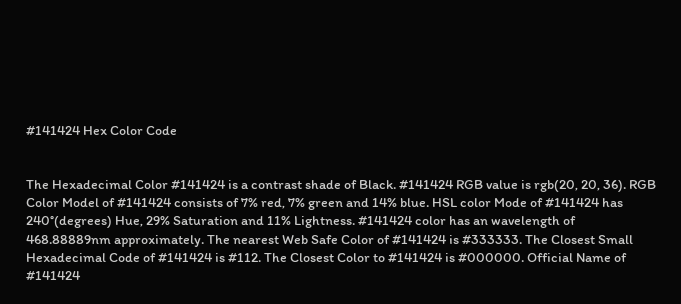#141424 Hex Color Code


The Hexadecimal Color #141424 is a contrast shade of Black. #141424 RGB value is rgb(20, 20, 36). RGB Color Model of #141424 consists of 7% red, 7% green and 14% blue. HSL color Mode of #141424 has 240°(degrees) Hue, 29% Saturation and 11% Lightness. #141424 color has an wavelength of 468.88889nm approximately. The nearest Web Safe Color of #141424 is #333333. The Closest Small Hexadecimal Code of #141424 is #112. The Closest Color to #141424 is #000000. Official Name of #141424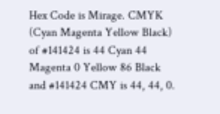Hex Code is Mirage. CMYK (Cyan Magenta Yellow Black) of #141424 is 44 Cyan 44 Magenta 0 Yellow 86 Black and #141424 CMY is 44, 44, 0.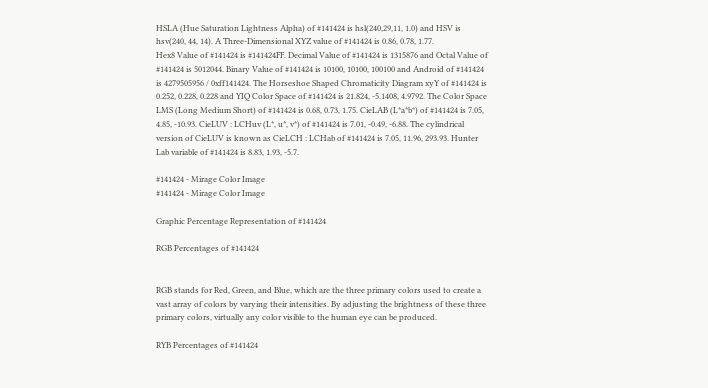HSLA (Hue Saturation Lightness Alpha) of #141424 is hsl(240,29,11, 1.0) and HSV is hsv(240, 44, 14). A Three-Dimensional XYZ value of #141424 is 0.86, 0.78, 1.77.
Hex8 Value of #141424 is #141424FF. Decimal Value of #141424 is 1315876 and Octal Value of #141424 is 5012044. Binary Value of #141424 is 10100, 10100, 100100 and Android of #141424 is 4279505956 / 0xff141424. The Horseshoe Shaped Chromaticity Diagram xyY of #141424 is 0.252, 0.228, 0.228 and YIQ Color Space of #141424 is 21.824, -5.1408, 4.9792. The Color Space LMS (Long Medium Short) of #141424 is 0.68, 0.73, 1.75. CieLAB (L*a*b*) of #141424 is 7.05, 4.85, -10.93. CieLUV : LCHuv (L*, u*, v*) of #141424 is 7.01, -0.49, -6.88. The cylindrical version of CieLUV is known as CieLCH : LCHab of #141424 is 7.05, 11.96, 293.93. Hunter Lab variable of #141424 is 8.83, 1.93, -5.7.

#141424 - Mirage Color Image
#141424 - Mirage Color Image

Graphic Percentage Representation of #141424

RGB Percentages of #141424


RGB stands for Red, Green, and Blue, which are the three primary colors used to create a vast array of colors by varying their intensities. By adjusting the brightness of these three primary colors, virtually any color visible to the human eye can be produced.

RYB Percentages of #141424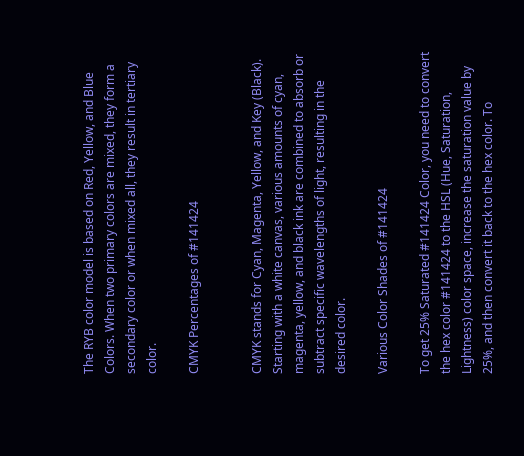The RYB color model is based on Red, Yellow, and Blue Colors. When two primary colors are mixed, they form a secondary color or when mixed all, they result in tertiary color.

CMYK Percentages of #141424


CMYK stands for Cyan, Magenta, Yellow, and Key (Black). Starting with a white canvas, various amounts of cyan, magenta, yellow, and black ink are combined to absorb or subtract specific wavelengths of light, resulting in the desired color.

Various Color Shades of #141424

To get 25% Saturated #141424 Color, you need to convert the hex color #141424 to the HSL (Hue, Saturation, Lightness) color space, increase the saturation value by 25%, and then convert it back to the hex color. To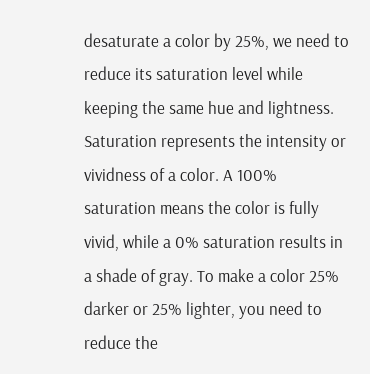desaturate a color by 25%, we need to reduce its saturation level while keeping the same hue and lightness. Saturation represents the intensity or vividness of a color. A 100% saturation means the color is fully vivid, while a 0% saturation results in a shade of gray. To make a color 25% darker or 25% lighter, you need to reduce the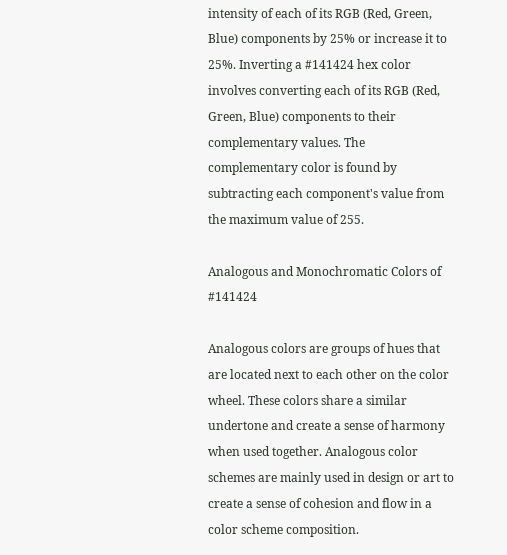intensity of each of its RGB (Red, Green, Blue) components by 25% or increase it to 25%. Inverting a #141424 hex color involves converting each of its RGB (Red, Green, Blue) components to their complementary values. The complementary color is found by subtracting each component's value from the maximum value of 255.

Analogous and Monochromatic Colors of #141424

Analogous colors are groups of hues that are located next to each other on the color wheel. These colors share a similar undertone and create a sense of harmony when used together. Analogous color schemes are mainly used in design or art to create a sense of cohesion and flow in a color scheme composition.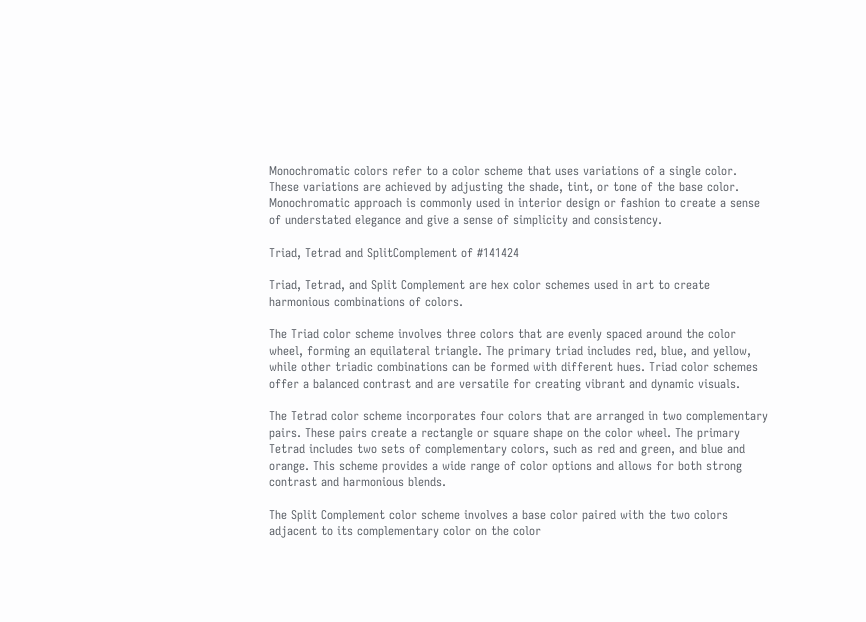Monochromatic colors refer to a color scheme that uses variations of a single color. These variations are achieved by adjusting the shade, tint, or tone of the base color. Monochromatic approach is commonly used in interior design or fashion to create a sense of understated elegance and give a sense of simplicity and consistency.

Triad, Tetrad and SplitComplement of #141424

Triad, Tetrad, and Split Complement are hex color schemes used in art to create harmonious combinations of colors.

The Triad color scheme involves three colors that are evenly spaced around the color wheel, forming an equilateral triangle. The primary triad includes red, blue, and yellow, while other triadic combinations can be formed with different hues. Triad color schemes offer a balanced contrast and are versatile for creating vibrant and dynamic visuals.

The Tetrad color scheme incorporates four colors that are arranged in two complementary pairs. These pairs create a rectangle or square shape on the color wheel. The primary Tetrad includes two sets of complementary colors, such as red and green, and blue and orange. This scheme provides a wide range of color options and allows for both strong contrast and harmonious blends.

The Split Complement color scheme involves a base color paired with the two colors adjacent to its complementary color on the color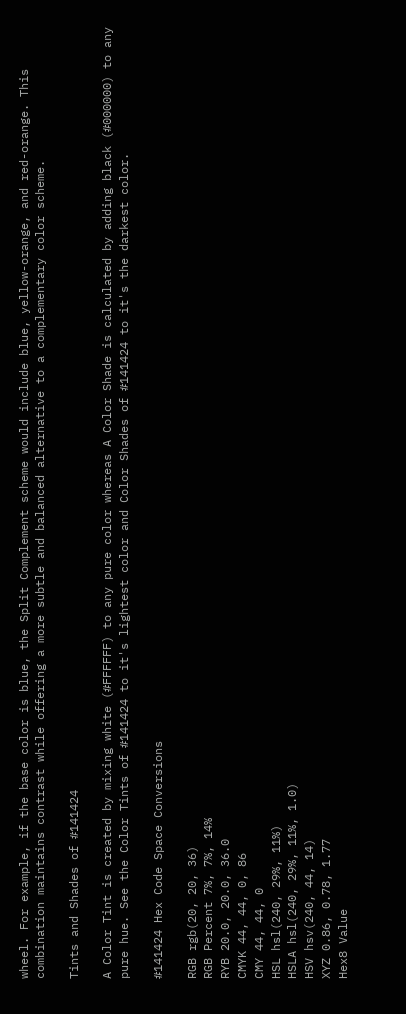wheel. For example, if the base color is blue, the Split Complement scheme would include blue, yellow-orange, and red-orange. This combination maintains contrast while offering a more subtle and balanced alternative to a complementary color scheme.

Tints and Shades of #141424

A Color Tint is created by mixing white (#FFFFFF) to any pure color whereas A Color Shade is calculated by adding black (#000000) to any pure hue. See the Color Tints of #141424 to it's lightest color and Color Shades of #141424 to it's the darkest color.

#141424 Hex Code Space Conversions

RGB rgb(20, 20, 36)
RGB Percent 7%, 7%, 14%
RYB 20.0, 20.0, 36.0
CMYK 44, 44, 0, 86
CMY 44, 44, 0
HSL hsl(240, 29%, 11%)
HSLA hsl(240, 29%, 11%, 1.0)
HSV hsv(240, 44, 14)
XYZ 0.86, 0.78, 1.77
Hex8 Value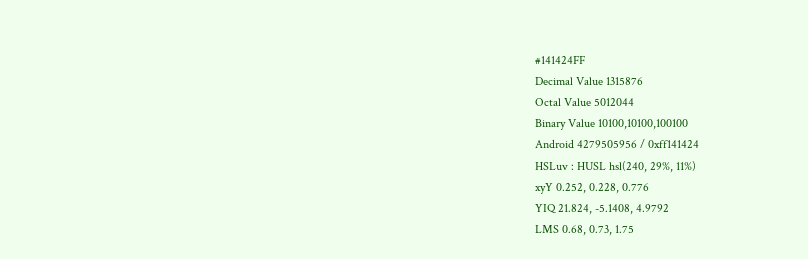#141424FF
Decimal Value 1315876
Octal Value 5012044
Binary Value 10100,10100,100100
Android 4279505956 / 0xff141424
HSLuv : HUSL hsl(240, 29%, 11%)
xyY 0.252, 0.228, 0.776
YIQ 21.824, -5.1408, 4.9792
LMS 0.68, 0.73, 1.75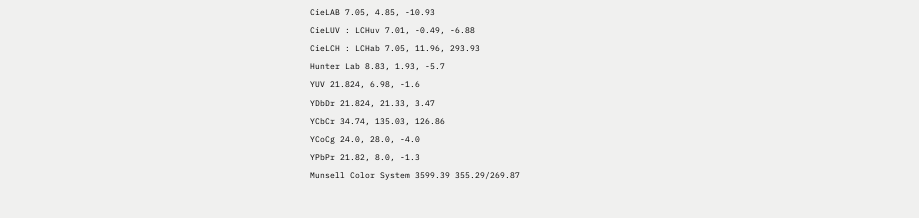CieLAB 7.05, 4.85, -10.93
CieLUV : LCHuv 7.01, -0.49, -6.88
CieLCH : LCHab 7.05, 11.96, 293.93
Hunter Lab 8.83, 1.93, -5.7
YUV 21.824, 6.98, -1.6
YDbDr 21.824, 21.33, 3.47
YCbCr 34.74, 135.03, 126.86
YCoCg 24.0, 28.0, -4.0
YPbPr 21.82, 8.0, -1.3
Munsell Color System 3599.39 355.29/269.87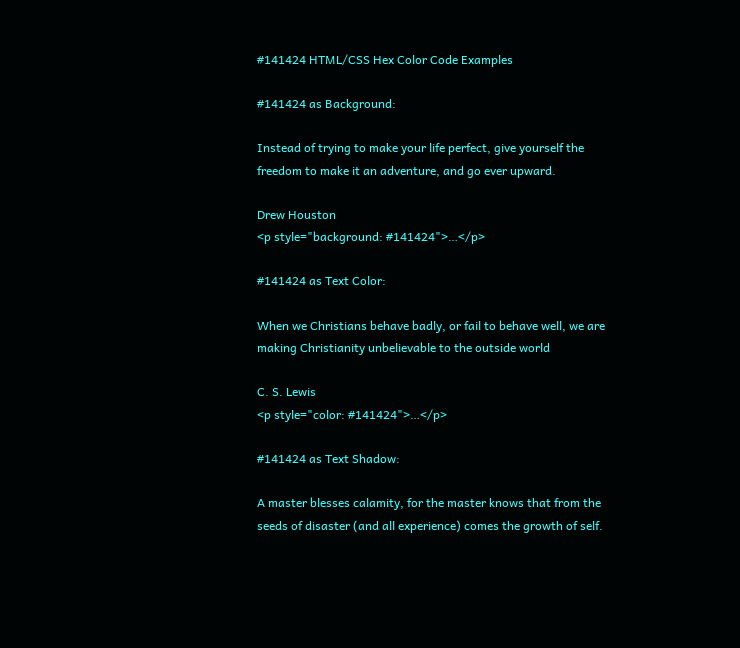#141424 HTML/CSS Hex Color Code Examples

#141424 as Background:

Instead of trying to make your life perfect, give yourself the freedom to make it an adventure, and go ever upward.

Drew Houston
<p style="background: #141424">…</p>

#141424 as Text Color:

When we Christians behave badly, or fail to behave well, we are making Christianity unbelievable to the outside world

C. S. Lewis
<p style="color: #141424">…</p>

#141424 as Text Shadow:

A master blesses calamity, for the master knows that from the seeds of disaster (and all experience) comes the growth of self.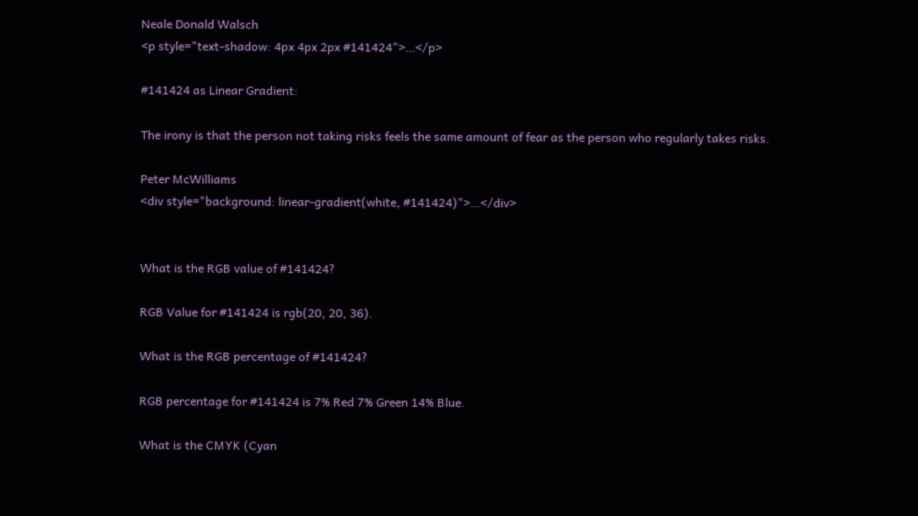Neale Donald Walsch
<p style="text-shadow: 4px 4px 2px #141424">…</p>

#141424 as Linear Gradient:

The irony is that the person not taking risks feels the same amount of fear as the person who regularly takes risks.

Peter McWilliams
<div style="background: linear-gradient(white, #141424)">…</div>


What is the RGB value of #141424?

RGB Value for #141424 is rgb(20, 20, 36).

What is the RGB percentage of #141424?

RGB percentage for #141424 is 7% Red 7% Green 14% Blue.

What is the CMYK (Cyan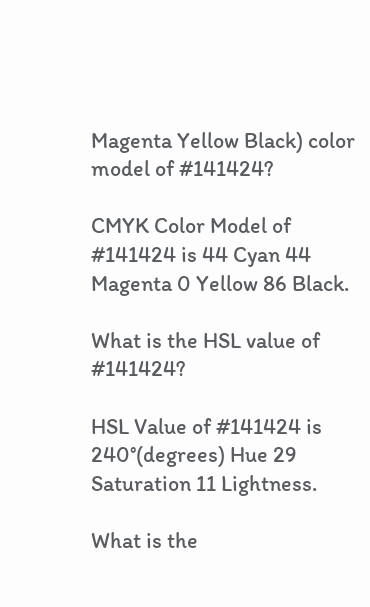Magenta Yellow Black) color model of #141424?

CMYK Color Model of #141424 is 44 Cyan 44 Magenta 0 Yellow 86 Black.

What is the HSL value of #141424?

HSL Value of #141424 is 240°(degrees) Hue 29 Saturation 11 Lightness.

What is the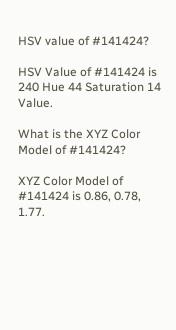HSV value of #141424?

HSV Value of #141424 is 240 Hue 44 Saturation 14 Value.

What is the XYZ Color Model of #141424?

XYZ Color Model of #141424 is 0.86, 0.78, 1.77.